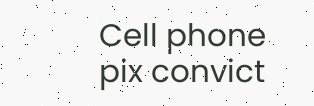Cell phone pix convict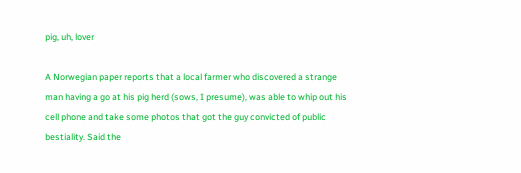pig, uh, lover

A Norwegian paper reports that a local farmer who discovered a strange man having a go at his pig herd (sows, I presume), was able to whip out his cell phone and take some photos that got the guy convicted of public bestiality. Said the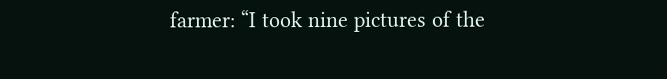farmer: “I took nine pictures of the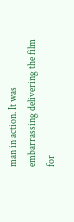man in action. It was embarrassing delivering the film for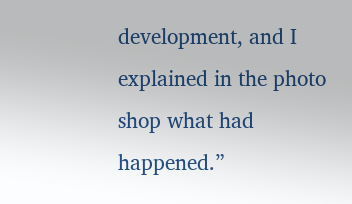development, and I explained in the photo shop what had happened.”